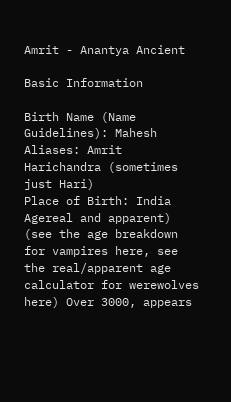Amrit - Anantya Ancient

Basic Information

Birth Name (Name Guidelines): Mahesh
Aliases: Amrit Harichandra (sometimes just Hari)
Place of Birth: India
Agereal and apparent) (see the age breakdown for vampires here, see the real/apparent age calculator for werewolves here) Over 3000, appears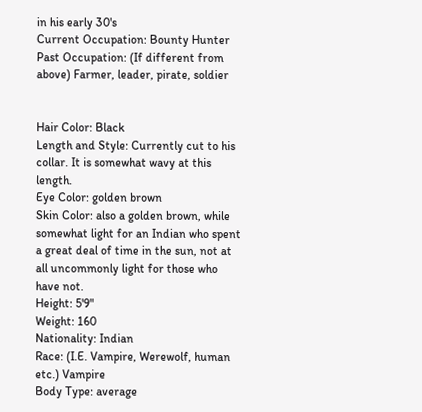in his early 30's
Current Occupation: Bounty Hunter
Past Occupation: (If different from above) Farmer, leader, pirate, soldier


Hair Color: Black
Length and Style: Currently cut to his collar. It is somewhat wavy at this length.
Eye Color: golden brown
Skin Color: also a golden brown, while somewhat light for an Indian who spent a great deal of time in the sun, not at all uncommonly light for those who have not.
Height: 5'9"
Weight: 160
Nationality: Indian
Race: (I.E. Vampire, Werewolf, human etc.) Vampire
Body Type: average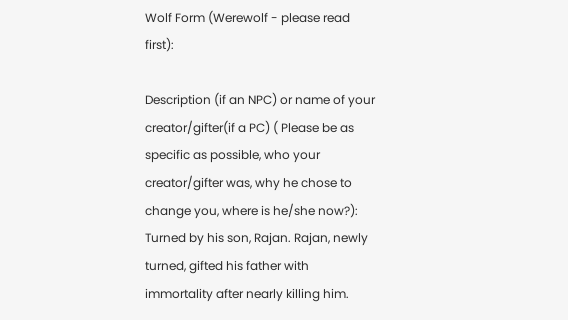Wolf Form (Werewolf - please read first):

Description (if an NPC) or name of your creator/gifter(if a PC) ( Please be as specific as possible, who your creator/gifter was, why he chose to change you, where is he/she now?): Turned by his son, Rajan. Rajan, newly turned, gifted his father with immortality after nearly killing him.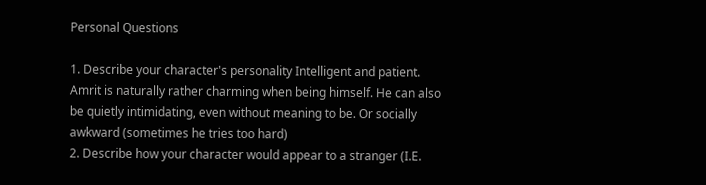Personal Questions

1. Describe your character's personality Intelligent and patient. Amrit is naturally rather charming when being himself. He can also be quietly intimidating, even without meaning to be. Or socially awkward (sometimes he tries too hard)
2. Describe how your character would appear to a stranger (I.E.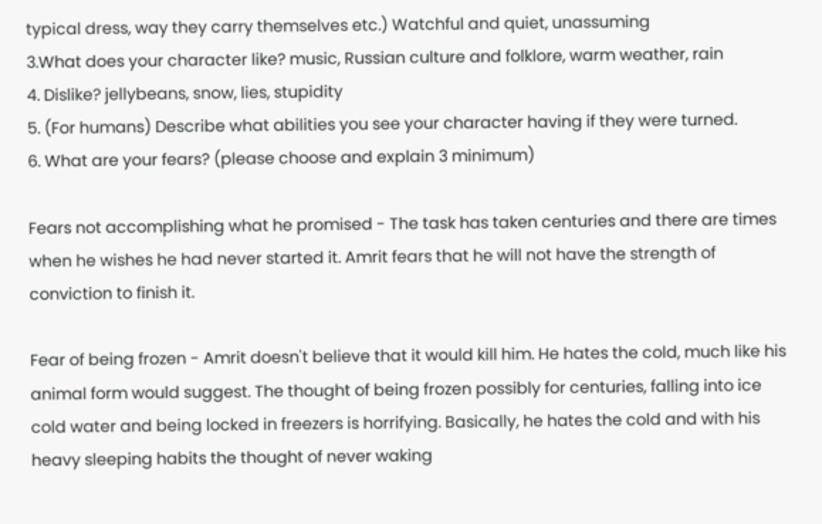typical dress, way they carry themselves etc.) Watchful and quiet, unassuming
3.What does your character like? music, Russian culture and folklore, warm weather, rain
4. Dislike? jellybeans, snow, lies, stupidity
5. (For humans) Describe what abilities you see your character having if they were turned.
6. What are your fears? (please choose and explain 3 minimum)

Fears not accomplishing what he promised - The task has taken centuries and there are times when he wishes he had never started it. Amrit fears that he will not have the strength of conviction to finish it.

Fear of being frozen - Amrit doesn't believe that it would kill him. He hates the cold, much like his animal form would suggest. The thought of being frozen possibly for centuries, falling into ice cold water and being locked in freezers is horrifying. Basically, he hates the cold and with his heavy sleeping habits the thought of never waking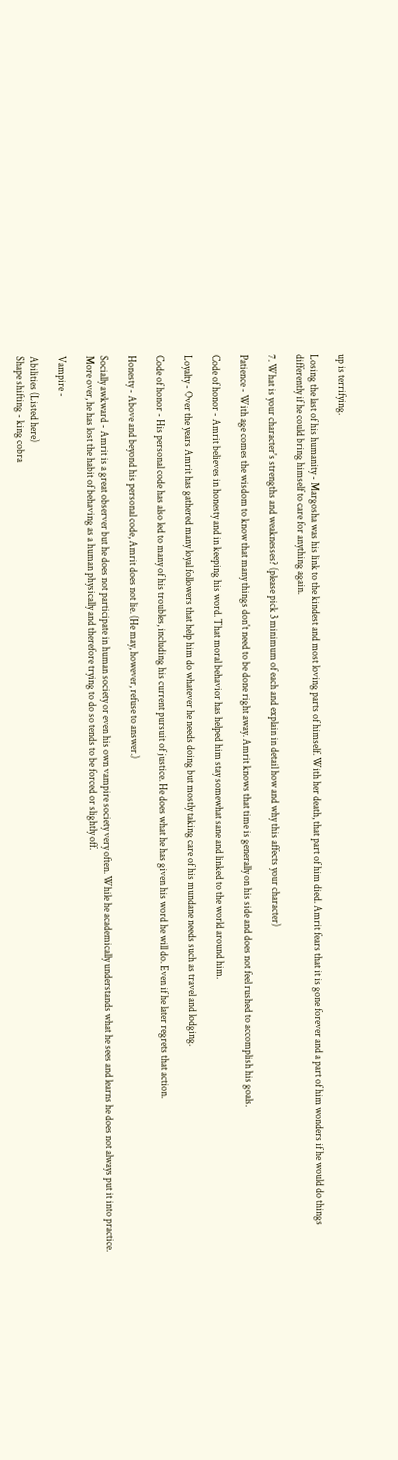up is terrifying.

Losing the last of his humanity - Margosha was his link to the kindest and most loving parts of himself. With her death, that part of him died. Amrit fears that it is gone forever and a part of him wonders if he would do things differently if he could bring himself to care for anything again.

7. What is your character's strengths and weaknesses? (please pick 3 minimum of each and explain in detail how and why this affects your character)

Patience - With age comes the wisdom to know that many things don't need to be done right away. Amrit knows that time is generally on his side and does not feel rushed to accomplish his goals.

Code of honor - Amrit believes in honesty and in keeping his word. That moral behavior has helped him stay somewhat sane and linked to the world around him.

Loyalty - Over the years Amrit has gathered many loyal followers that help him do whatever he needs doing but mostly taking care of his mundane needs such as travel and lodging.

Code of honor - His personal code has also led to many of his troubles, including his current pursuit of justice. He does what he has given his word he will do. Even if he later regrets that action.

Honesty - Above and beyond his personal code, Amrit does not lie. (He may, however, refuse to answer.)

Socially awkward - Amrit is a great observer but he does not participate in human society or even his own vampire society very often. While he academically understands what he sees and learns he does not always put it into practice. More over, he has lost the habit of behaving as a human physically and therefore trying to do so tends to be forced or slightly off.

Vampire -

Abilities (Listed here)
Shape shifting - king cobra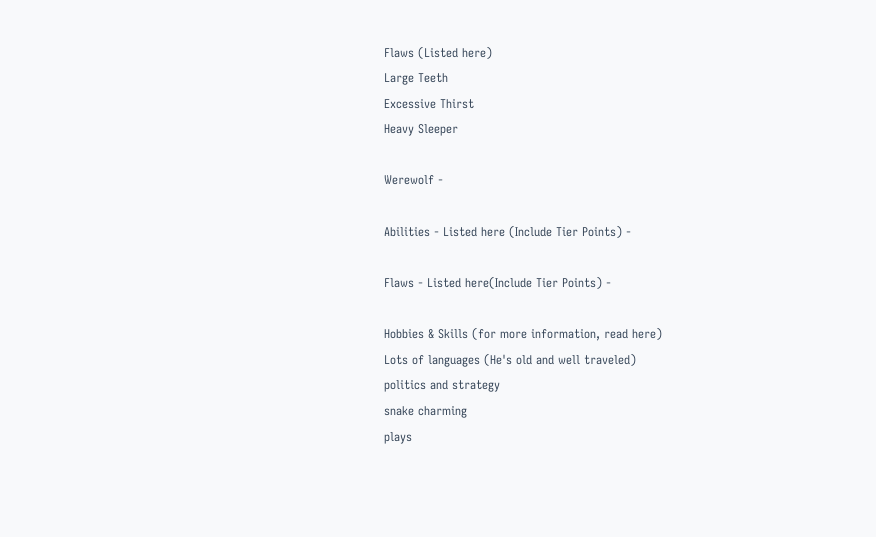Flaws (Listed here)
Large Teeth
Excessive Thirst
Heavy Sleeper

Werewolf -

Abilities - Listed here (Include Tier Points) -

Flaws - Listed here(Include Tier Points) -

Hobbies & Skills (for more information, read here)
Lots of languages (He's old and well traveled)
politics and strategy
snake charming
plays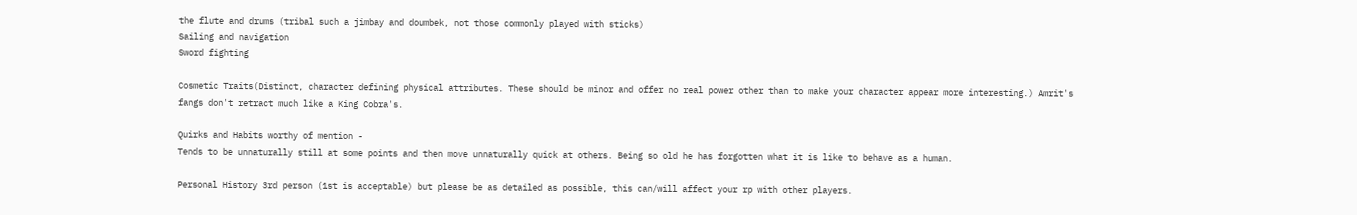the flute and drums (tribal such a jimbay and doumbek, not those commonly played with sticks)
Sailing and navigation
Sword fighting

Cosmetic Traits(Distinct, character defining physical attributes. These should be minor and offer no real power other than to make your character appear more interesting.) Amrit's fangs don't retract much like a King Cobra's.

Quirks and Habits worthy of mention -
Tends to be unnaturally still at some points and then move unnaturally quick at others. Being so old he has forgotten what it is like to behave as a human.

Personal History 3rd person (1st is acceptable) but please be as detailed as possible, this can/will affect your rp with other players.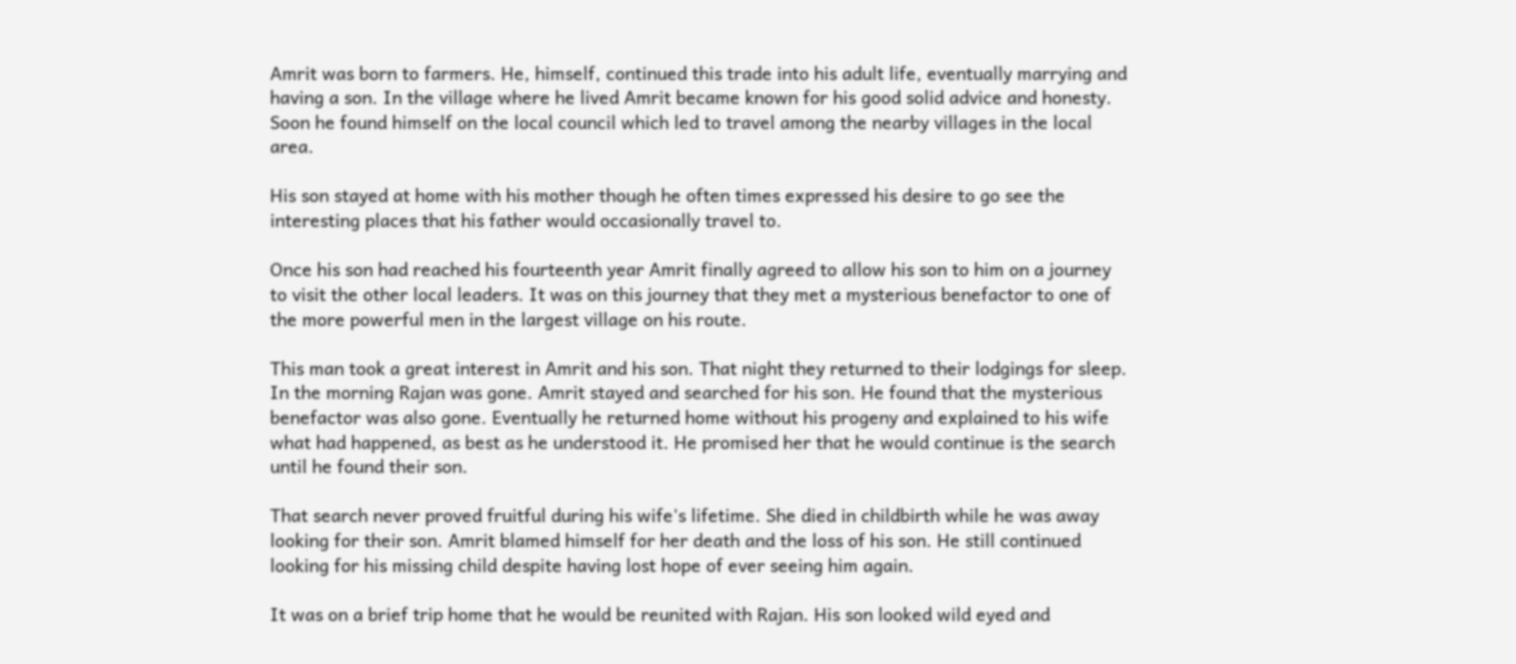Amrit was born to farmers. He, himself, continued this trade into his adult life, eventually marrying and having a son. In the village where he lived Amrit became known for his good solid advice and honesty. Soon he found himself on the local council which led to travel among the nearby villages in the local area.

His son stayed at home with his mother though he often times expressed his desire to go see the interesting places that his father would occasionally travel to.

Once his son had reached his fourteenth year Amrit finally agreed to allow his son to him on a journey to visit the other local leaders. It was on this journey that they met a mysterious benefactor to one of the more powerful men in the largest village on his route.

This man took a great interest in Amrit and his son. That night they returned to their lodgings for sleep. In the morning Rajan was gone. Amrit stayed and searched for his son. He found that the mysterious benefactor was also gone. Eventually he returned home without his progeny and explained to his wife what had happened, as best as he understood it. He promised her that he would continue is the search until he found their son.

That search never proved fruitful during his wife's lifetime. She died in childbirth while he was away looking for their son. Amrit blamed himself for her death and the loss of his son. He still continued looking for his missing child despite having lost hope of ever seeing him again.

It was on a brief trip home that he would be reunited with Rajan. His son looked wild eyed and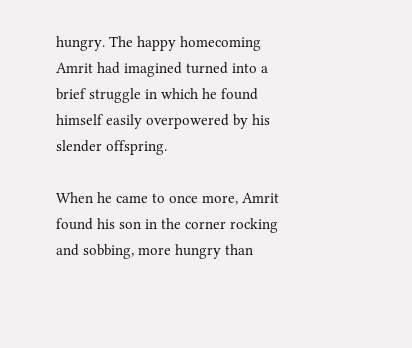hungry. The happy homecoming Amrit had imagined turned into a brief struggle in which he found himself easily overpowered by his slender offspring.

When he came to once more, Amrit found his son in the corner rocking and sobbing, more hungry than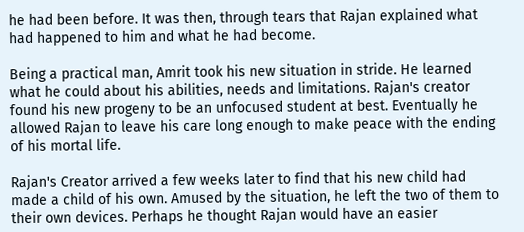he had been before. It was then, through tears that Rajan explained what had happened to him and what he had become.

Being a practical man, Amrit took his new situation in stride. He learned what he could about his abilities, needs and limitations. Rajan's creator found his new progeny to be an unfocused student at best. Eventually he allowed Rajan to leave his care long enough to make peace with the ending of his mortal life.

Rajan's Creator arrived a few weeks later to find that his new child had made a child of his own. Amused by the situation, he left the two of them to their own devices. Perhaps he thought Rajan would have an easier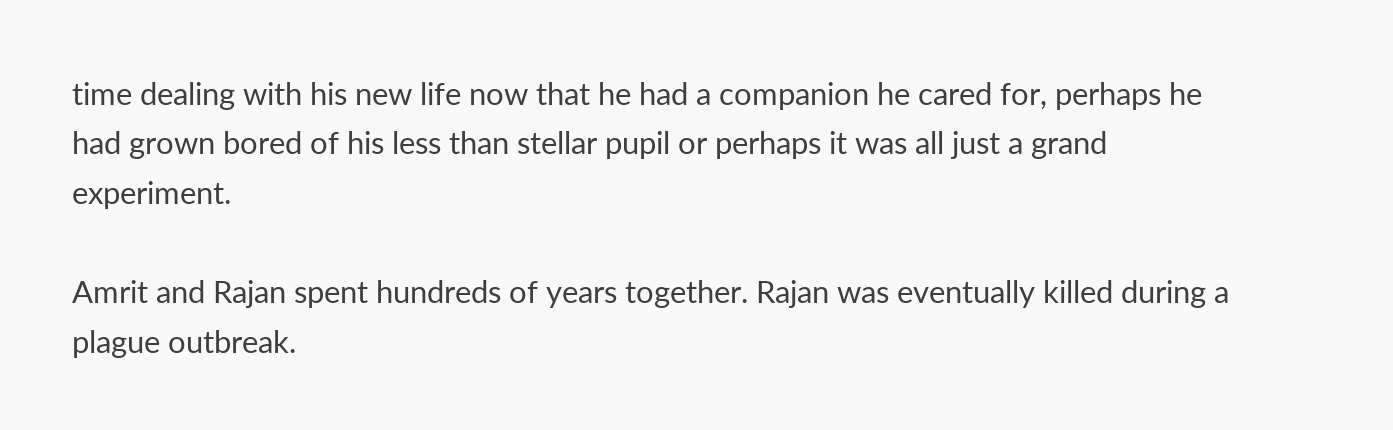time dealing with his new life now that he had a companion he cared for, perhaps he had grown bored of his less than stellar pupil or perhaps it was all just a grand experiment.

Amrit and Rajan spent hundreds of years together. Rajan was eventually killed during a plague outbreak.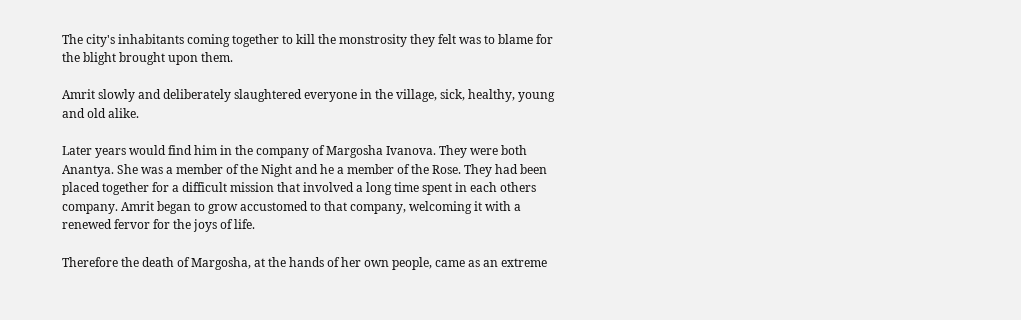The city's inhabitants coming together to kill the monstrosity they felt was to blame for the blight brought upon them.

Amrit slowly and deliberately slaughtered everyone in the village, sick, healthy, young and old alike.

Later years would find him in the company of Margosha Ivanova. They were both Anantya. She was a member of the Night and he a member of the Rose. They had been placed together for a difficult mission that involved a long time spent in each others company. Amrit began to grow accustomed to that company, welcoming it with a renewed fervor for the joys of life.

Therefore the death of Margosha, at the hands of her own people, came as an extreme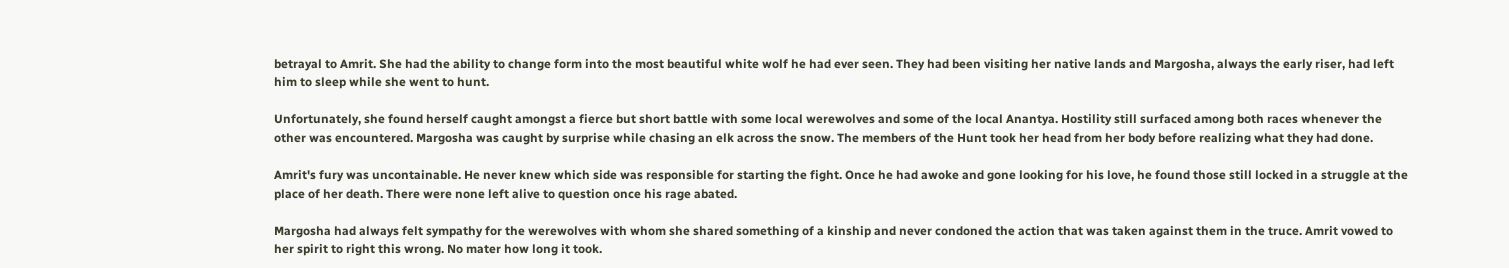betrayal to Amrit. She had the ability to change form into the most beautiful white wolf he had ever seen. They had been visiting her native lands and Margosha, always the early riser, had left him to sleep while she went to hunt.

Unfortunately, she found herself caught amongst a fierce but short battle with some local werewolves and some of the local Anantya. Hostility still surfaced among both races whenever the other was encountered. Margosha was caught by surprise while chasing an elk across the snow. The members of the Hunt took her head from her body before realizing what they had done.

Amrit's fury was uncontainable. He never knew which side was responsible for starting the fight. Once he had awoke and gone looking for his love, he found those still locked in a struggle at the place of her death. There were none left alive to question once his rage abated.

Margosha had always felt sympathy for the werewolves with whom she shared something of a kinship and never condoned the action that was taken against them in the truce. Amrit vowed to her spirit to right this wrong. No mater how long it took.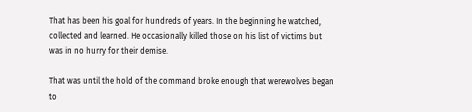That has been his goal for hundreds of years. In the beginning he watched, collected and learned. He occasionally killed those on his list of victims but was in no hurry for their demise.

That was until the hold of the command broke enough that werewolves began to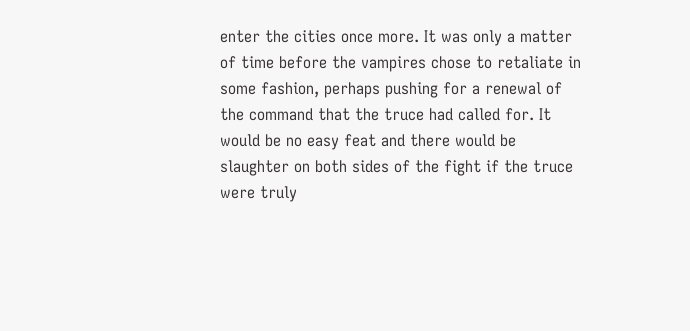enter the cities once more. It was only a matter of time before the vampires chose to retaliate in some fashion, perhaps pushing for a renewal of the command that the truce had called for. It would be no easy feat and there would be slaughter on both sides of the fight if the truce were truly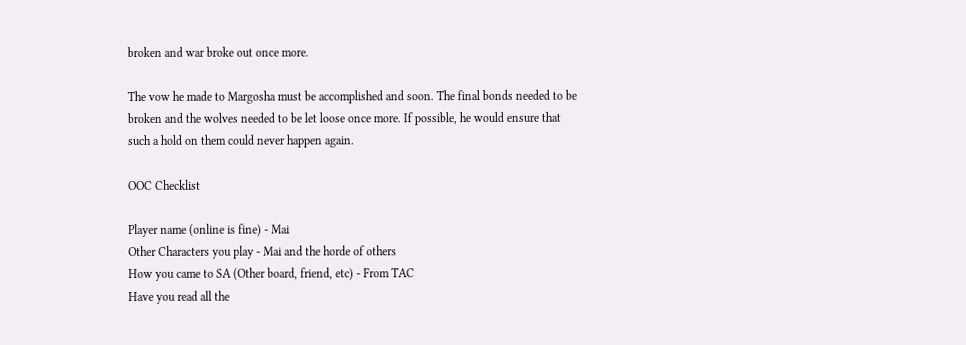broken and war broke out once more.

The vow he made to Margosha must be accomplished and soon. The final bonds needed to be broken and the wolves needed to be let loose once more. If possible, he would ensure that such a hold on them could never happen again.

OOC Checklist

Player name (online is fine) - Mai
Other Characters you play - Mai and the horde of others
How you came to SA (Other board, friend, etc) - From TAC
Have you read all the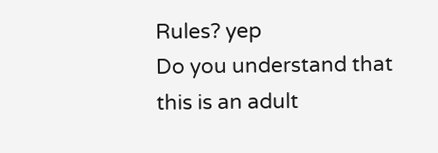Rules? yep
Do you understand that this is an adult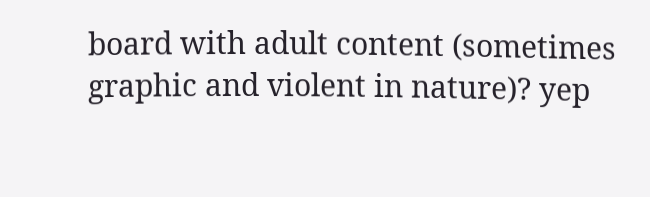board with adult content (sometimes graphic and violent in nature)? yep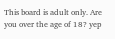This board is adult only. Are you over the age of 18? yep